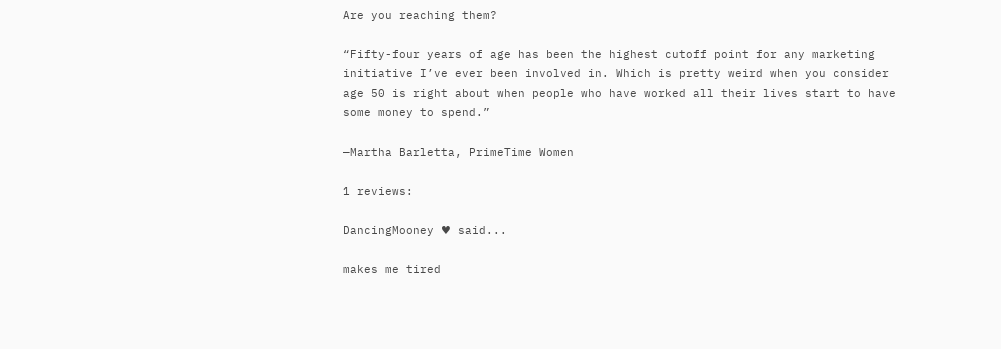Are you reaching them?

“Fifty-four years of age has been the highest cutoff point for any marketing
initiative I’ve ever been involved in. Which is pretty weird when you consider age 50 is right about when people who have worked all their lives start to have some money to spend.”

—Martha Barletta, PrimeTime Women

1 reviews:

DancingMooney ♥ said...

makes me tired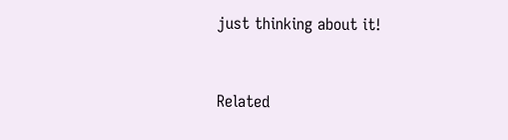just thinking about it!


Related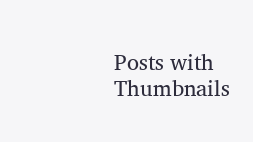Posts with Thumbnails